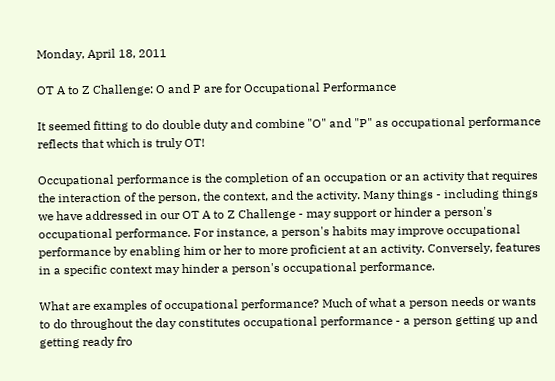Monday, April 18, 2011

OT A to Z Challenge: O and P are for Occupational Performance

It seemed fitting to do double duty and combine "O" and "P" as occupational performance reflects that which is truly OT!

Occupational performance is the completion of an occupation or an activity that requires the interaction of the person, the context, and the activity. Many things - including things we have addressed in our OT A to Z Challenge - may support or hinder a person's occupational performance. For instance, a person's habits may improve occupational performance by enabling him or her to more proficient at an activity. Conversely, features in a specific context may hinder a person's occupational performance.

What are examples of occupational performance? Much of what a person needs or wants to do throughout the day constitutes occupational performance - a person getting up and getting ready fro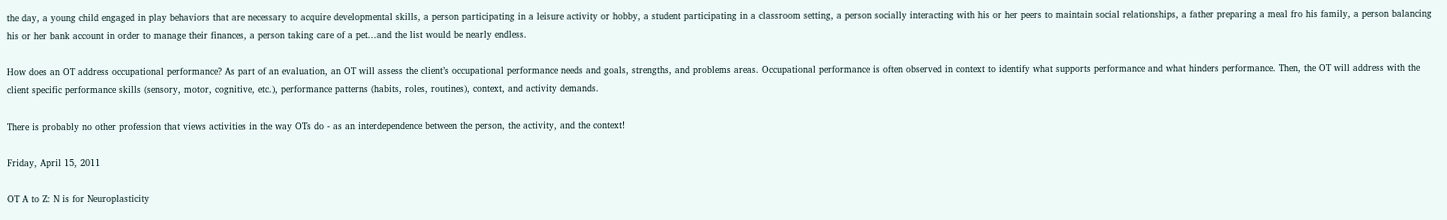the day, a young child engaged in play behaviors that are necessary to acquire developmental skills, a person participating in a leisure activity or hobby, a student participating in a classroom setting, a person socially interacting with his or her peers to maintain social relationships, a father preparing a meal fro his family, a person balancing his or her bank account in order to manage their finances, a person taking care of a pet...and the list would be nearly endless.

How does an OT address occupational performance? As part of an evaluation, an OT will assess the client’s occupational performance needs and goals, strengths, and problems areas. Occupational performance is often observed in context to identify what supports performance and what hinders performance. Then, the OT will address with the client specific performance skills (sensory, motor, cognitive, etc.), performance patterns (habits, roles, routines), context, and activity demands.

There is probably no other profession that views activities in the way OTs do - as an interdependence between the person, the activity, and the context!

Friday, April 15, 2011

OT A to Z: N is for Neuroplasticity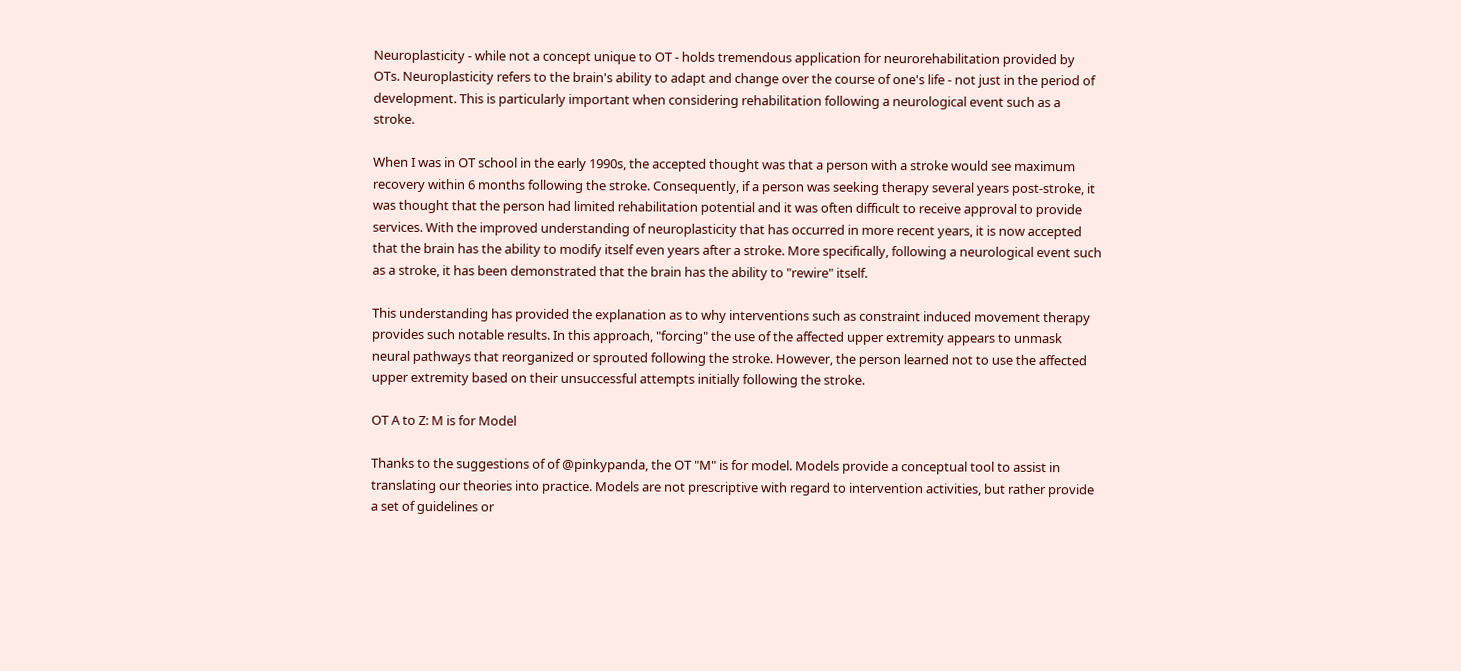Neuroplasticity - while not a concept unique to OT - holds tremendous application for neurorehabilitation provided by OTs. Neuroplasticity refers to the brain's ability to adapt and change over the course of one's life - not just in the period of development. This is particularly important when considering rehabilitation following a neurological event such as a stroke.

When I was in OT school in the early 1990s, the accepted thought was that a person with a stroke would see maximum recovery within 6 months following the stroke. Consequently, if a person was seeking therapy several years post-stroke, it was thought that the person had limited rehabilitation potential and it was often difficult to receive approval to provide services. With the improved understanding of neuroplasticity that has occurred in more recent years, it is now accepted that the brain has the ability to modify itself even years after a stroke. More specifically, following a neurological event such as a stroke, it has been demonstrated that the brain has the ability to "rewire" itself.

This understanding has provided the explanation as to why interventions such as constraint induced movement therapy provides such notable results. In this approach, "forcing" the use of the affected upper extremity appears to unmask neural pathways that reorganized or sprouted following the stroke. However, the person learned not to use the affected upper extremity based on their unsuccessful attempts initially following the stroke.

OT A to Z: M is for Model

Thanks to the suggestions of of @pinkypanda, the OT "M" is for model. Models provide a conceptual tool to assist in translating our theories into practice. Models are not prescriptive with regard to intervention activities, but rather provide a set of guidelines or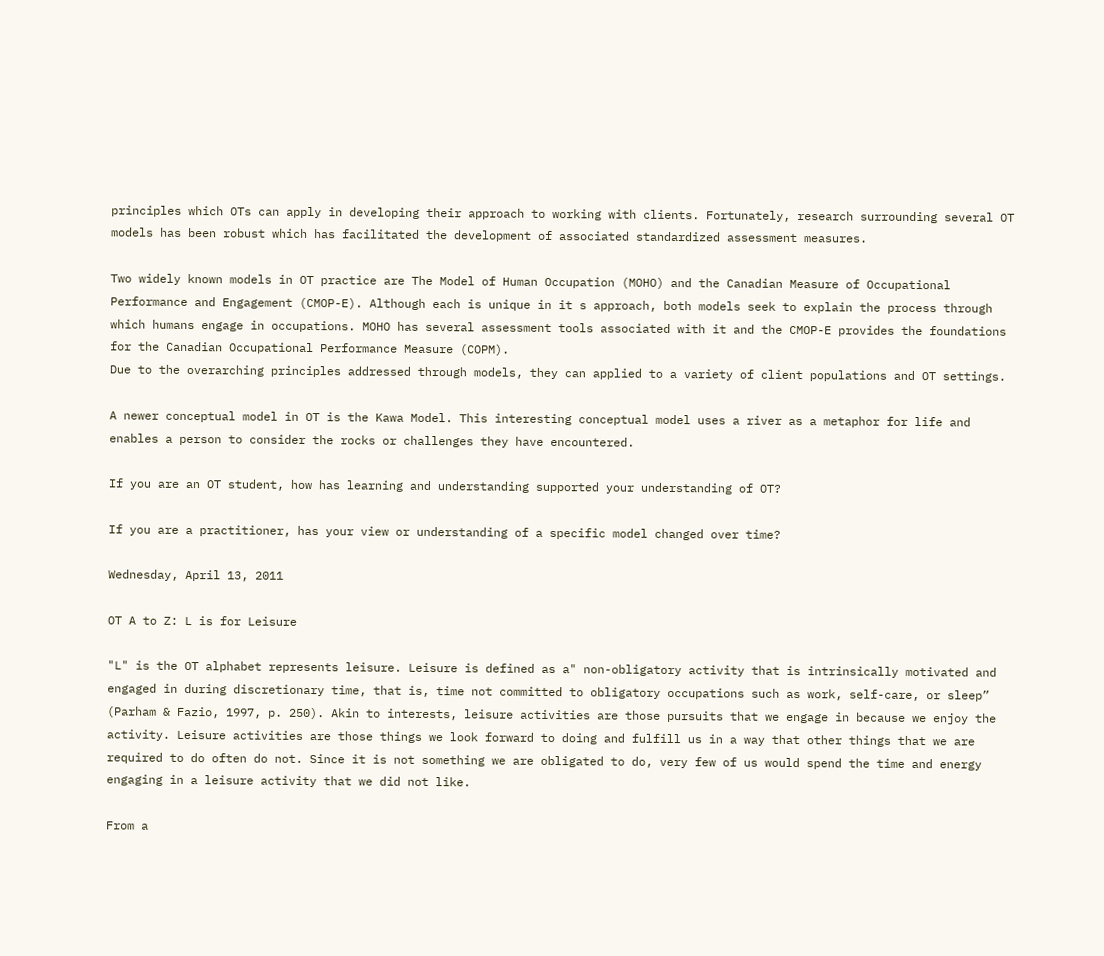principles which OTs can apply in developing their approach to working with clients. Fortunately, research surrounding several OT models has been robust which has facilitated the development of associated standardized assessment measures.

Two widely known models in OT practice are The Model of Human Occupation (MOHO) and the Canadian Measure of Occupational Performance and Engagement (CMOP-E). Although each is unique in it s approach, both models seek to explain the process through which humans engage in occupations. MOHO has several assessment tools associated with it and the CMOP-E provides the foundations for the Canadian Occupational Performance Measure (COPM).
Due to the overarching principles addressed through models, they can applied to a variety of client populations and OT settings.

A newer conceptual model in OT is the Kawa Model. This interesting conceptual model uses a river as a metaphor for life and enables a person to consider the rocks or challenges they have encountered.

If you are an OT student, how has learning and understanding supported your understanding of OT?

If you are a practitioner, has your view or understanding of a specific model changed over time?

Wednesday, April 13, 2011

OT A to Z: L is for Leisure

"L" is the OT alphabet represents leisure. Leisure is defined as a" non-obligatory activity that is intrinsically motivated and engaged in during discretionary time, that is, time not committed to obligatory occupations such as work, self-care, or sleep” (Parham & Fazio, 1997, p. 250). Akin to interests, leisure activities are those pursuits that we engage in because we enjoy the activity. Leisure activities are those things we look forward to doing and fulfill us in a way that other things that we are required to do often do not. Since it is not something we are obligated to do, very few of us would spend the time and energy engaging in a leisure activity that we did not like.

From a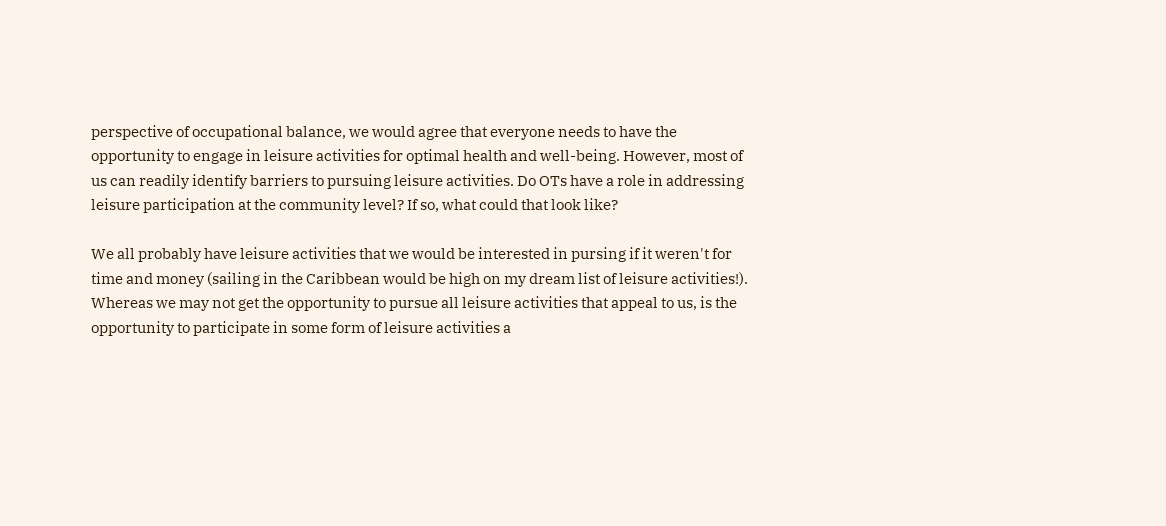perspective of occupational balance, we would agree that everyone needs to have the opportunity to engage in leisure activities for optimal health and well-being. However, most of us can readily identify barriers to pursuing leisure activities. Do OTs have a role in addressing leisure participation at the community level? If so, what could that look like?

We all probably have leisure activities that we would be interested in pursing if it weren't for time and money (sailing in the Caribbean would be high on my dream list of leisure activities!). Whereas we may not get the opportunity to pursue all leisure activities that appeal to us, is the opportunity to participate in some form of leisure activities a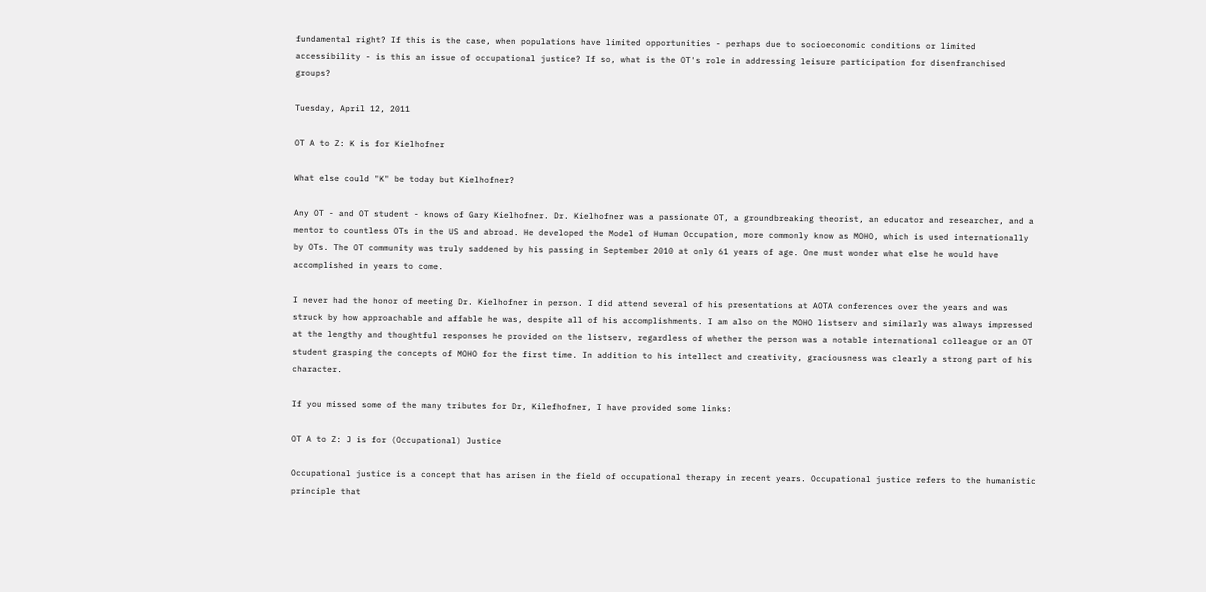fundamental right? If this is the case, when populations have limited opportunities - perhaps due to socioeconomic conditions or limited accessibility - is this an issue of occupational justice? If so, what is the OT's role in addressing leisure participation for disenfranchised groups?

Tuesday, April 12, 2011

OT A to Z: K is for Kielhofner

What else could "K" be today but Kielhofner?

Any OT - and OT student - knows of Gary Kielhofner. Dr. Kielhofner was a passionate OT, a groundbreaking theorist, an educator and researcher, and a mentor to countless OTs in the US and abroad. He developed the Model of Human Occupation, more commonly know as MOHO, which is used internationally by OTs. The OT community was truly saddened by his passing in September 2010 at only 61 years of age. One must wonder what else he would have accomplished in years to come.

I never had the honor of meeting Dr. Kielhofner in person. I did attend several of his presentations at AOTA conferences over the years and was struck by how approachable and affable he was, despite all of his accomplishments. I am also on the MOHO listserv and similarly was always impressed at the lengthy and thoughtful responses he provided on the listserv, regardless of whether the person was a notable international colleague or an OT student grasping the concepts of MOHO for the first time. In addition to his intellect and creativity, graciousness was clearly a strong part of his character.

If you missed some of the many tributes for Dr, Kilefhofner, I have provided some links:

OT A to Z: J is for (Occupational) Justice

Occupational justice is a concept that has arisen in the field of occupational therapy in recent years. Occupational justice refers to the humanistic principle that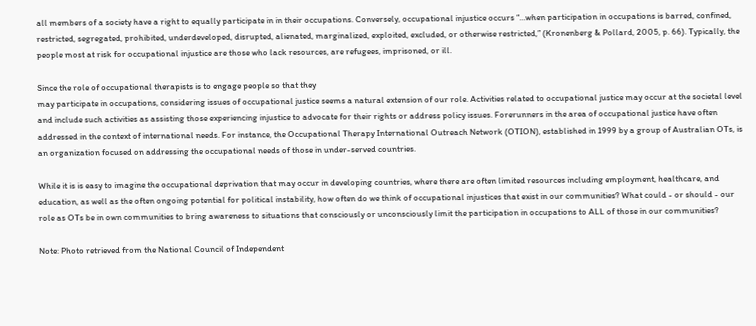all members of a society have a right to equally participate in in their occupations. Conversely, occupational injustice occurs “…when participation in occupations is barred, confined, restricted, segregated, prohibited, underdeveloped, disrupted, alienated, marginalized, exploited, excluded, or otherwise restricted,” (Kronenberg & Pollard, 2005, p. 66). Typically, the people most at risk for occupational injustice are those who lack resources, are refugees, imprisoned, or ill.

Since the role of occupational therapists is to engage people so that they
may participate in occupations, considering issues of occupational justice seems a natural extension of our role. Activities related to occupational justice may occur at the societal level and include such activities as assisting those experiencing injustice to advocate for their rights or address policy issues. Forerunners in the area of occupational justice have often addressed in the context of international needs. For instance, the Occupational Therapy International Outreach Network (OTION), established in 1999 by a group of Australian OTs, is an organization focused on addressing the occupational needs of those in under-served countries.

While it is is easy to imagine the occupational deprivation that may occur in developing countries, where there are often limited resources including employment, healthcare, and education, as well as the often ongoing potential for political instability, how often do we think of occupational injustices that exist in our communities? What could - or should - our role as OTs be in own communities to bring awareness to situations that consciously or unconsciously limit the participation in occupations to ALL of those in our communities?

Note: Photo retrieved from the National Council of Independent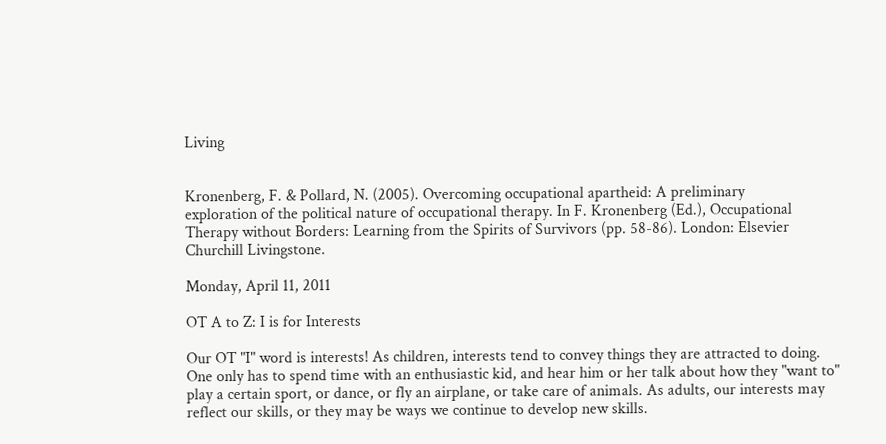Living


Kronenberg, F. & Pollard, N. (2005). Overcoming occupational apartheid: A preliminary
exploration of the political nature of occupational therapy. In F. Kronenberg (Ed.), Occupational Therapy without Borders: Learning from the Spirits of Survivors (pp. 58-86). London: Elsevier Churchill Livingstone.

Monday, April 11, 2011

OT A to Z: I is for Interests

Our OT "I" word is interests! As children, interests tend to convey things they are attracted to doing. One only has to spend time with an enthusiastic kid, and hear him or her talk about how they "want to" play a certain sport, or dance, or fly an airplane, or take care of animals. As adults, our interests may reflect our skills, or they may be ways we continue to develop new skills.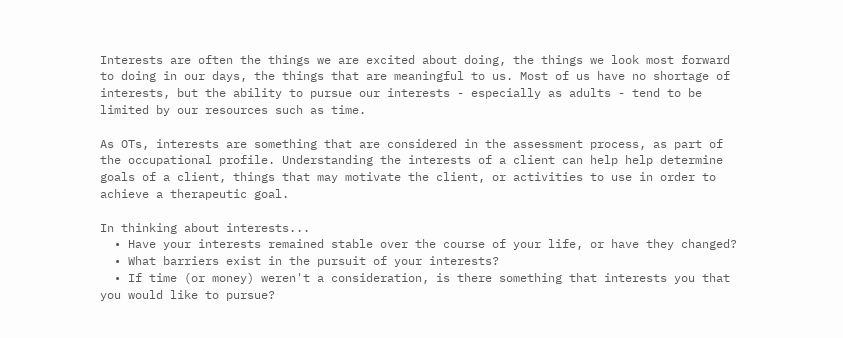Interests are often the things we are excited about doing, the things we look most forward to doing in our days, the things that are meaningful to us. Most of us have no shortage of interests, but the ability to pursue our interests - especially as adults - tend to be limited by our resources such as time.

As OTs, interests are something that are considered in the assessment process, as part of the occupational profile. Understanding the interests of a client can help help determine goals of a client, things that may motivate the client, or activities to use in order to achieve a therapeutic goal.

In thinking about interests...
  • Have your interests remained stable over the course of your life, or have they changed?
  • What barriers exist in the pursuit of your interests?
  • If time (or money) weren't a consideration, is there something that interests you that you would like to pursue?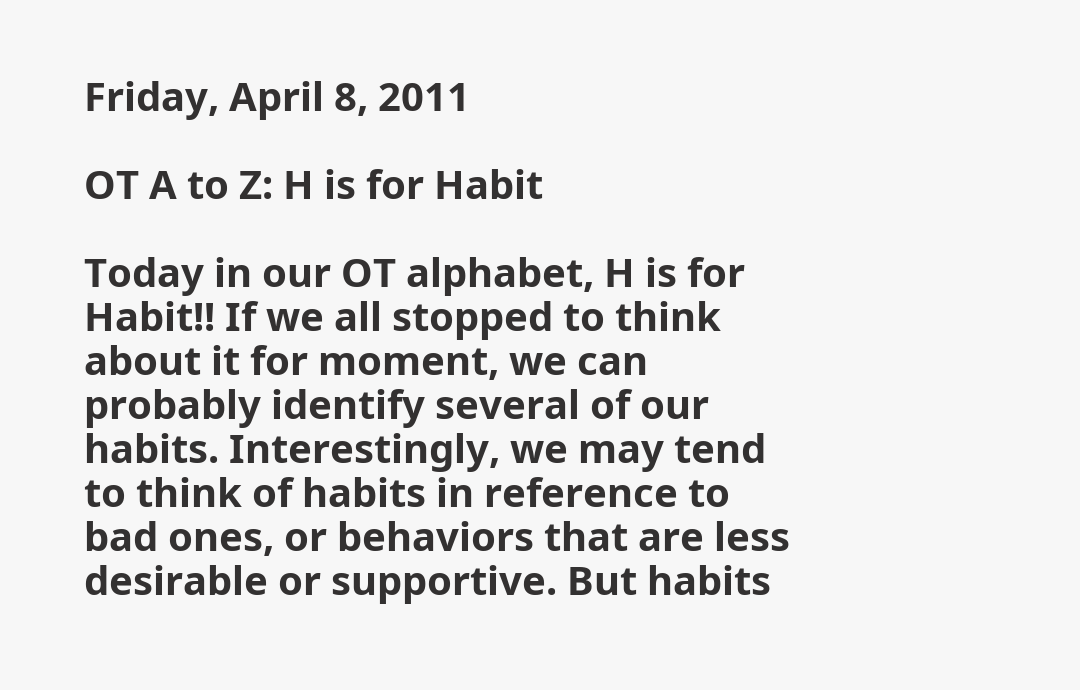Friday, April 8, 2011

OT A to Z: H is for Habit

Today in our OT alphabet, H is for Habit!! If we all stopped to think about it for moment, we can probably identify several of our habits. Interestingly, we may tend to think of habits in reference to bad ones, or behaviors that are less desirable or supportive. But habits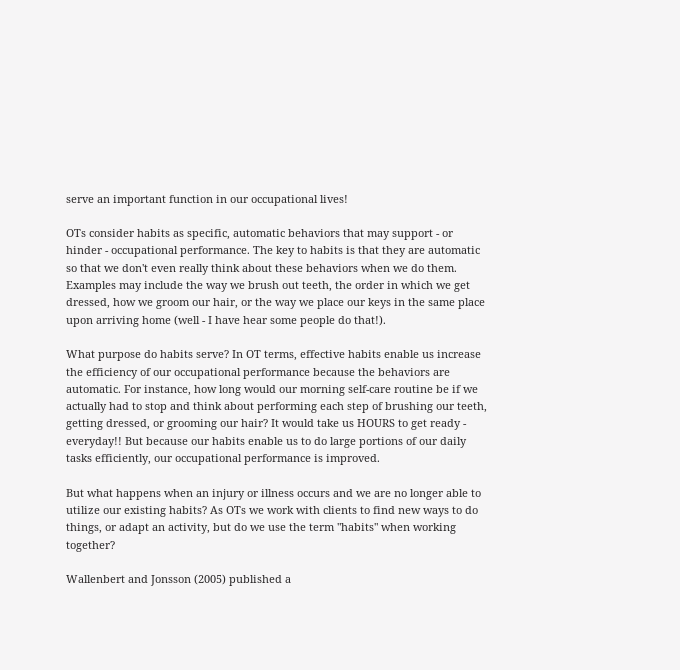serve an important function in our occupational lives!

OTs consider habits as specific, automatic behaviors that may support - or hinder - occupational performance. The key to habits is that they are automatic so that we don't even really think about these behaviors when we do them. Examples may include the way we brush out teeth, the order in which we get dressed, how we groom our hair, or the way we place our keys in the same place upon arriving home (well - I have hear some people do that!).

What purpose do habits serve? In OT terms, effective habits enable us increase the efficiency of our occupational performance because the behaviors are automatic. For instance, how long would our morning self-care routine be if we actually had to stop and think about performing each step of brushing our teeth, getting dressed, or grooming our hair? It would take us HOURS to get ready - everyday!! But because our habits enable us to do large portions of our daily tasks efficiently, our occupational performance is improved.

But what happens when an injury or illness occurs and we are no longer able to utilize our existing habits? As OTs we work with clients to find new ways to do things, or adapt an activity, but do we use the term "habits" when working together?

Wallenbert and Jonsson (2005) published a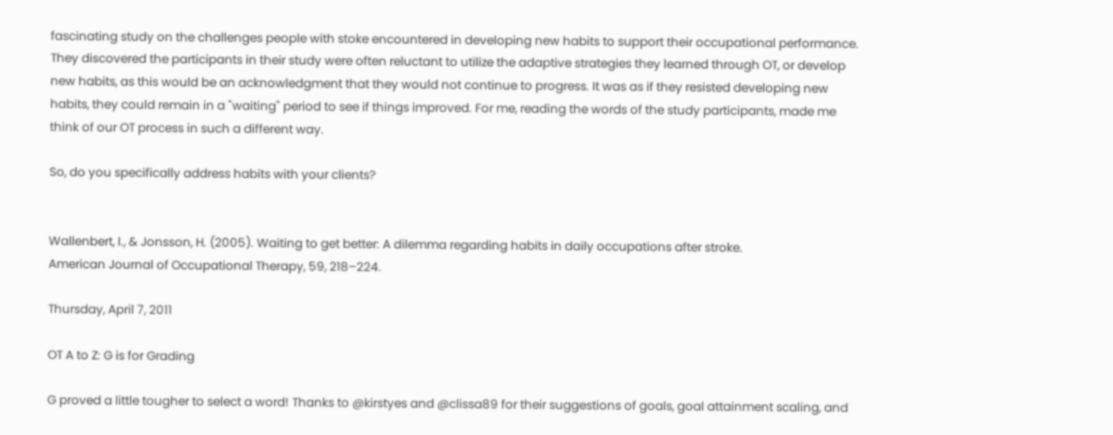fascinating study on the challenges people with stoke encountered in developing new habits to support their occupational performance. They discovered the participants in their study were often reluctant to utilize the adaptive strategies they learned through OT, or develop new habits, as this would be an acknowledgment that they would not continue to progress. It was as if they resisted developing new habits, they could remain in a "waiting" period to see if things improved. For me, reading the words of the study participants, made me think of our OT process in such a different way.

So, do you specifically address habits with your clients?


Wallenbert, I., & Jonsson, H. (2005). Waiting to get better: A dilemma regarding habits in daily occupations after stroke.
American Journal of Occupational Therapy, 59, 218–224.

Thursday, April 7, 2011

OT A to Z: G is for Grading

G proved a little tougher to select a word! Thanks to @kirstyes and @clissa89 for their suggestions of goals, goal attainment scaling, and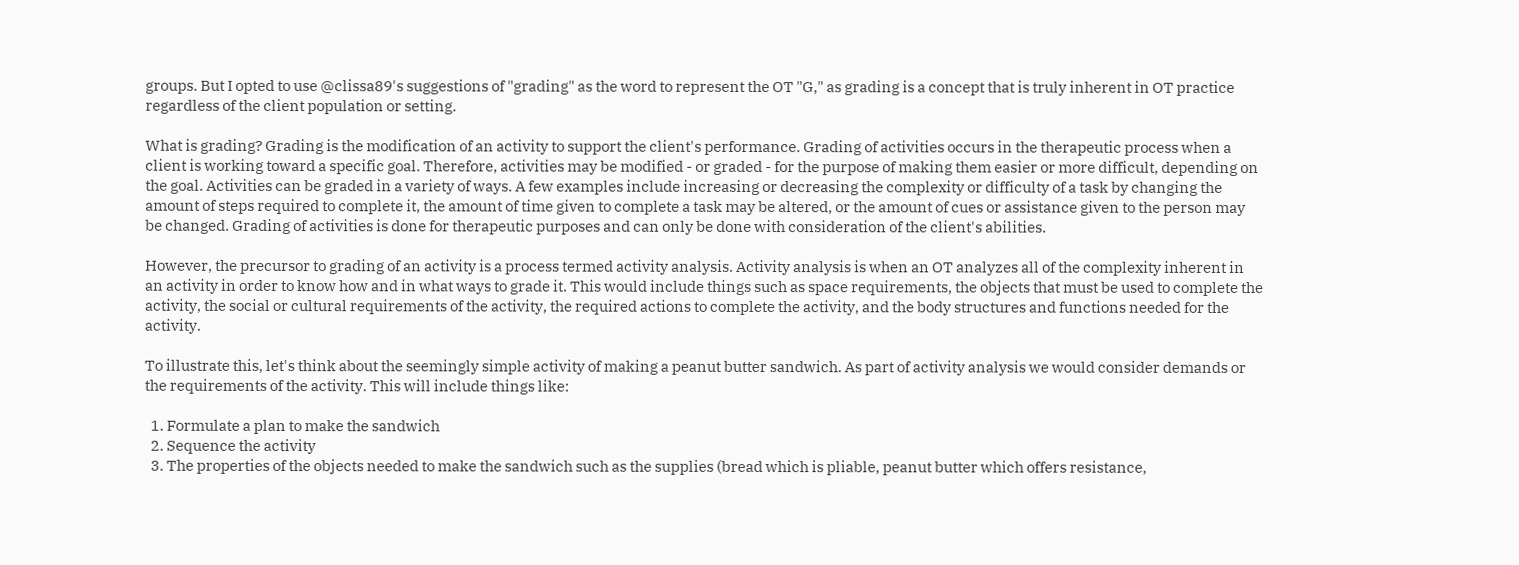groups. But I opted to use @clissa89's suggestions of "grading" as the word to represent the OT "G," as grading is a concept that is truly inherent in OT practice regardless of the client population or setting.

What is grading? Grading is the modification of an activity to support the client's performance. Grading of activities occurs in the therapeutic process when a client is working toward a specific goal. Therefore, activities may be modified - or graded - for the purpose of making them easier or more difficult, depending on the goal. Activities can be graded in a variety of ways. A few examples include increasing or decreasing the complexity or difficulty of a task by changing the amount of steps required to complete it, the amount of time given to complete a task may be altered, or the amount of cues or assistance given to the person may be changed. Grading of activities is done for therapeutic purposes and can only be done with consideration of the client's abilities.

However, the precursor to grading of an activity is a process termed activity analysis. Activity analysis is when an OT analyzes all of the complexity inherent in an activity in order to know how and in what ways to grade it. This would include things such as space requirements, the objects that must be used to complete the activity, the social or cultural requirements of the activity, the required actions to complete the activity, and the body structures and functions needed for the activity.

To illustrate this, let's think about the seemingly simple activity of making a peanut butter sandwich. As part of activity analysis we would consider demands or the requirements of the activity. This will include things like:

  1. Formulate a plan to make the sandwich
  2. Sequence the activity
  3. The properties of the objects needed to make the sandwich such as the supplies (bread which is pliable, peanut butter which offers resistance,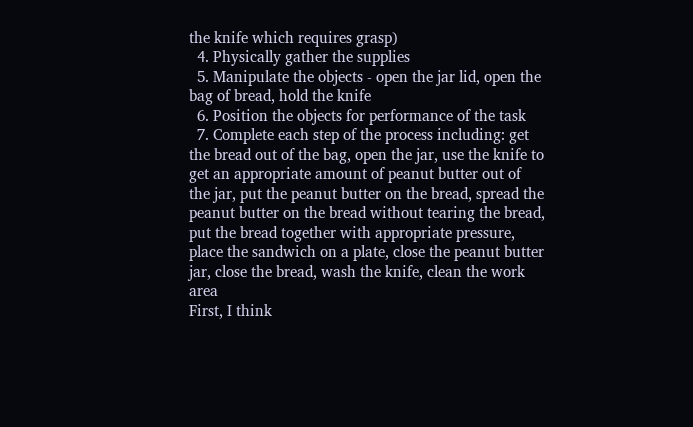the knife which requires grasp)
  4. Physically gather the supplies
  5. Manipulate the objects - open the jar lid, open the bag of bread, hold the knife
  6. Position the objects for performance of the task
  7. Complete each step of the process including: get the bread out of the bag, open the jar, use the knife to get an appropriate amount of peanut butter out of the jar, put the peanut butter on the bread, spread the peanut butter on the bread without tearing the bread, put the bread together with appropriate pressure, place the sandwich on a plate, close the peanut butter jar, close the bread, wash the knife, clean the work area
First, I think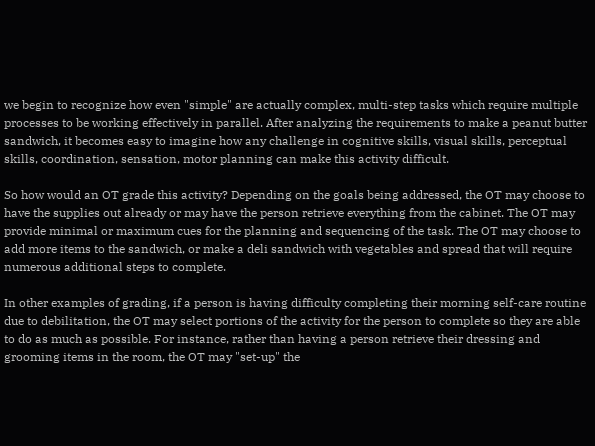we begin to recognize how even "simple" are actually complex, multi-step tasks which require multiple processes to be working effectively in parallel. After analyzing the requirements to make a peanut butter sandwich, it becomes easy to imagine how any challenge in cognitive skills, visual skills, perceptual skills, coordination, sensation, motor planning can make this activity difficult.

So how would an OT grade this activity? Depending on the goals being addressed, the OT may choose to have the supplies out already or may have the person retrieve everything from the cabinet. The OT may provide minimal or maximum cues for the planning and sequencing of the task. The OT may choose to add more items to the sandwich, or make a deli sandwich with vegetables and spread that will require numerous additional steps to complete.

In other examples of grading, if a person is having difficulty completing their morning self-care routine due to debilitation, the OT may select portions of the activity for the person to complete so they are able to do as much as possible. For instance, rather than having a person retrieve their dressing and grooming items in the room, the OT may "set-up" the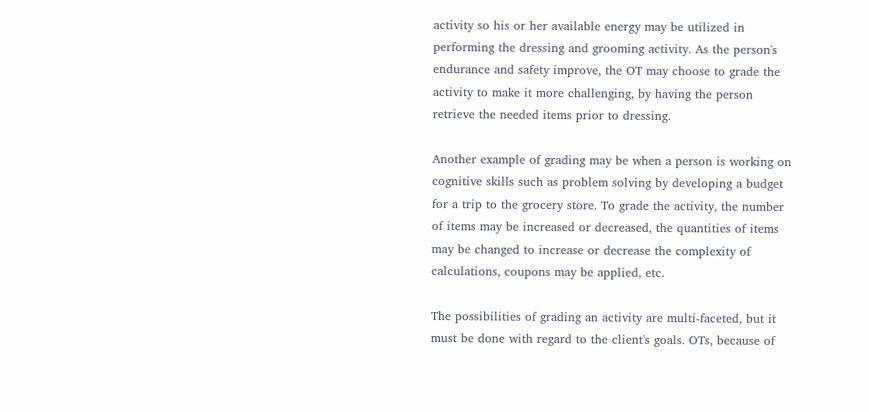activity so his or her available energy may be utilized in performing the dressing and grooming activity. As the person's endurance and safety improve, the OT may choose to grade the activity to make it more challenging, by having the person retrieve the needed items prior to dressing.

Another example of grading may be when a person is working on cognitive skills such as problem solving by developing a budget for a trip to the grocery store. To grade the activity, the number of items may be increased or decreased, the quantities of items may be changed to increase or decrease the complexity of calculations, coupons may be applied, etc.

The possibilities of grading an activity are multi-faceted, but it must be done with regard to the client's goals. OTs, because of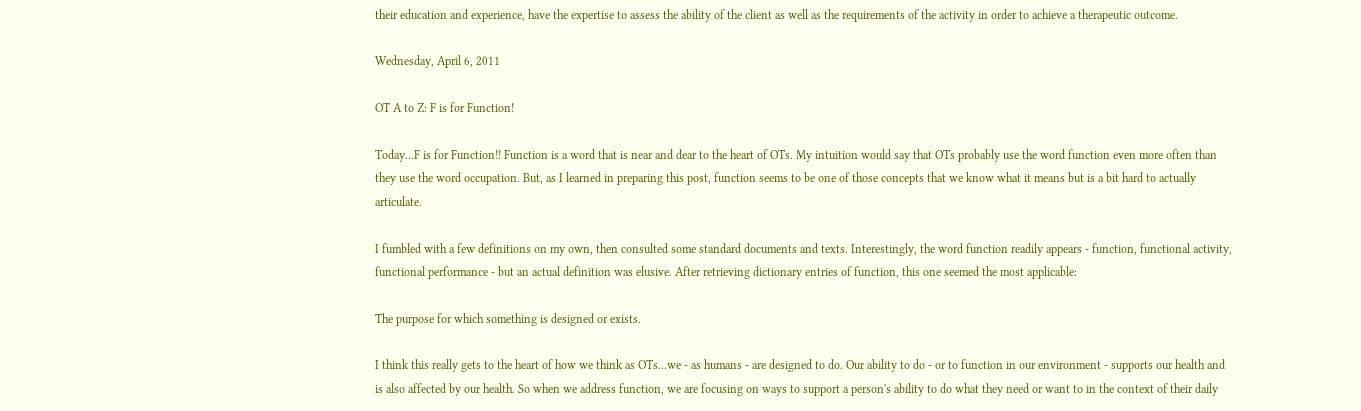their education and experience, have the expertise to assess the ability of the client as well as the requirements of the activity in order to achieve a therapeutic outcome.

Wednesday, April 6, 2011

OT A to Z: F is for Function!

Today...F is for Function!! Function is a word that is near and dear to the heart of OTs. My intuition would say that OTs probably use the word function even more often than they use the word occupation. But, as I learned in preparing this post, function seems to be one of those concepts that we know what it means but is a bit hard to actually articulate.

I fumbled with a few definitions on my own, then consulted some standard documents and texts. Interestingly, the word function readily appears - function, functional activity, functional performance - but an actual definition was elusive. After retrieving dictionary entries of function, this one seemed the most applicable:

The purpose for which something is designed or exists.

I think this really gets to the heart of how we think as OTs...we - as humans - are designed to do. Our ability to do - or to function in our environment - supports our health and is also affected by our health. So when we address function, we are focusing on ways to support a person's ability to do what they need or want to in the context of their daily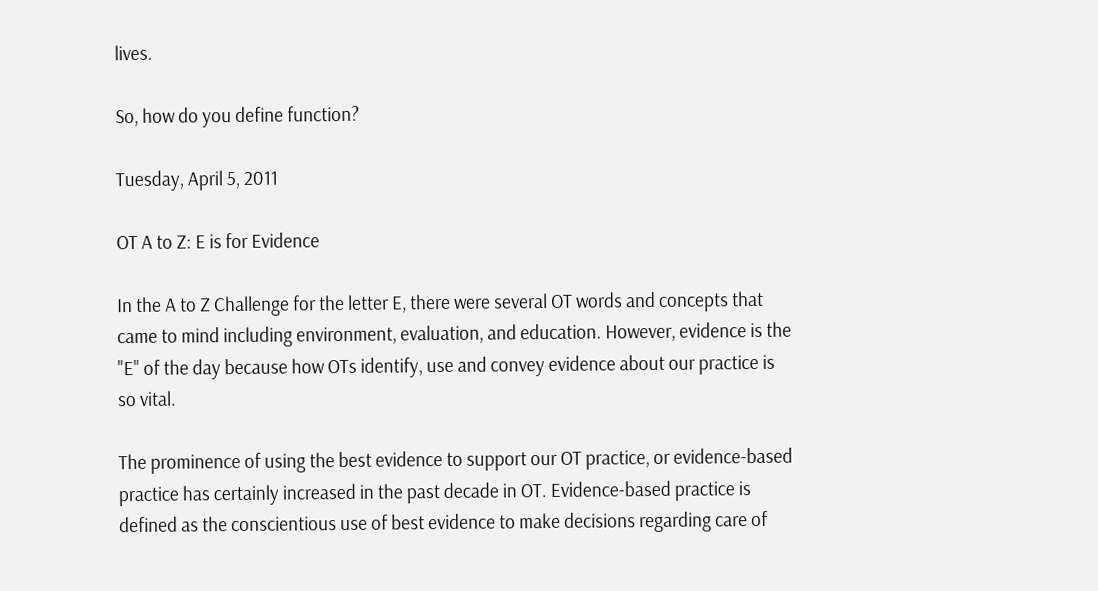lives.

So, how do you define function?

Tuesday, April 5, 2011

OT A to Z: E is for Evidence

In the A to Z Challenge for the letter E, there were several OT words and concepts that came to mind including environment, evaluation, and education. However, evidence is the "E" of the day because how OTs identify, use and convey evidence about our practice is so vital.

The prominence of using the best evidence to support our OT practice, or evidence-based practice has certainly increased in the past decade in OT. Evidence-based practice is defined as the conscientious use of best evidence to make decisions regarding care of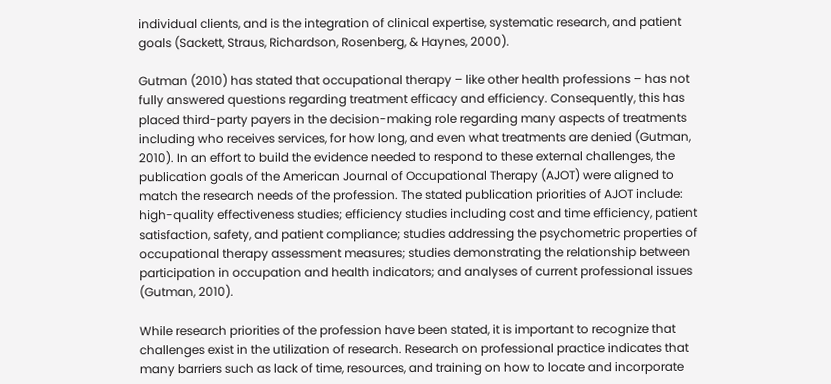individual clients, and is the integration of clinical expertise, systematic research, and patient goals (Sackett, Straus, Richardson, Rosenberg, & Haynes, 2000).

Gutman (2010) has stated that occupational therapy – like other health professions – has not fully answered questions regarding treatment efficacy and efficiency. Consequently, this has placed third-party payers in the decision-making role regarding many aspects of treatments including who receives services, for how long, and even what treatments are denied (Gutman, 2010). In an effort to build the evidence needed to respond to these external challenges, the publication goals of the American Journal of Occupational Therapy (AJOT) were aligned to match the research needs of the profession. The stated publication priorities of AJOT include: high-quality effectiveness studies; efficiency studies including cost and time efficiency, patient satisfaction, safety, and patient compliance; studies addressing the psychometric properties of occupational therapy assessment measures; studies demonstrating the relationship between participation in occupation and health indicators; and analyses of current professional issues (Gutman, 2010).

While research priorities of the profession have been stated, it is important to recognize that challenges exist in the utilization of research. Research on professional practice indicates that many barriers such as lack of time, resources, and training on how to locate and incorporate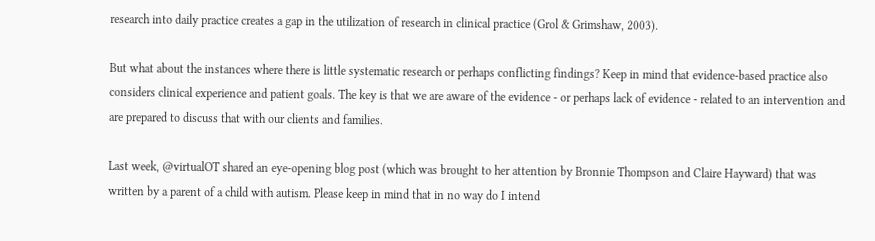research into daily practice creates a gap in the utilization of research in clinical practice (Grol & Grimshaw, 2003).

But what about the instances where there is little systematic research or perhaps conflicting findings? Keep in mind that evidence-based practice also considers clinical experience and patient goals. The key is that we are aware of the evidence - or perhaps lack of evidence - related to an intervention and are prepared to discuss that with our clients and families.

Last week, @virtualOT shared an eye-opening blog post (which was brought to her attention by Bronnie Thompson and Claire Hayward) that was written by a parent of a child with autism. Please keep in mind that in no way do I intend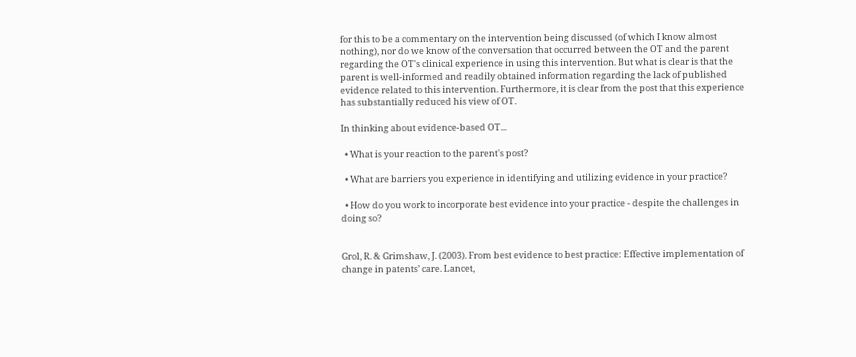for this to be a commentary on the intervention being discussed (of which I know almost nothing), nor do we know of the conversation that occurred between the OT and the parent regarding the OT's clinical experience in using this intervention. But what is clear is that the parent is well-informed and readily obtained information regarding the lack of published evidence related to this intervention. Furthermore, it is clear from the post that this experience has substantially reduced his view of OT.

In thinking about evidence-based OT...

  • What is your reaction to the parent's post?

  • What are barriers you experience in identifying and utilizing evidence in your practice?

  • How do you work to incorporate best evidence into your practice - despite the challenges in doing so?


Grol, R. & Grimshaw, J. (2003). From best evidence to best practice: Effective implementation of change in patents’ care. Lancet,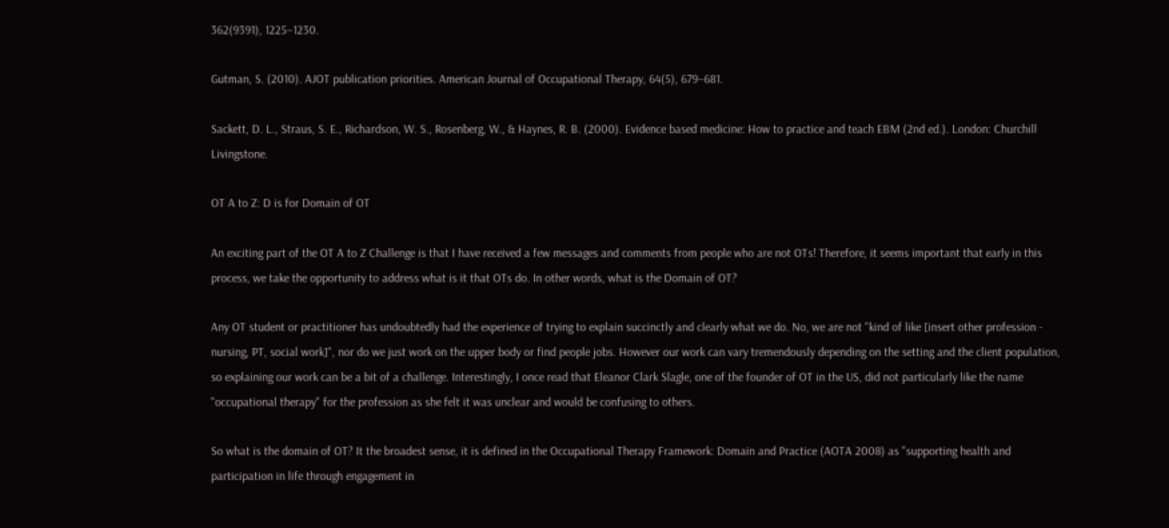362(9391), 1225–1230.

Gutman, S. (2010). AJOT publication priorities. American Journal of Occupational Therapy, 64(5), 679–681.

Sackett, D. L., Straus, S. E., Richardson, W. S., Rosenberg, W., & Haynes, R. B. (2000). Evidence based medicine: How to practice and teach EBM (2nd ed.). London: Churchill Livingstone.

OT A to Z: D is for Domain of OT

An exciting part of the OT A to Z Challenge is that I have received a few messages and comments from people who are not OTs! Therefore, it seems important that early in this process, we take the opportunity to address what is it that OTs do. In other words, what is the Domain of OT?

Any OT student or practitioner has undoubtedly had the experience of trying to explain succinctly and clearly what we do. No, we are not "kind of like [insert other profession - nursing, PT, social work]", nor do we just work on the upper body or find people jobs. However our work can vary tremendously depending on the setting and the client population, so explaining our work can be a bit of a challenge. Interestingly, I once read that Eleanor Clark Slagle, one of the founder of OT in the US, did not particularly like the name "occupational therapy" for the profession as she felt it was unclear and would be confusing to others.

So what is the domain of OT? It the broadest sense, it is defined in the Occupational Therapy Framework: Domain and Practice (AOTA 2008) as "supporting health and participation in life through engagement in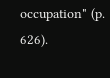occupation" (p. 626).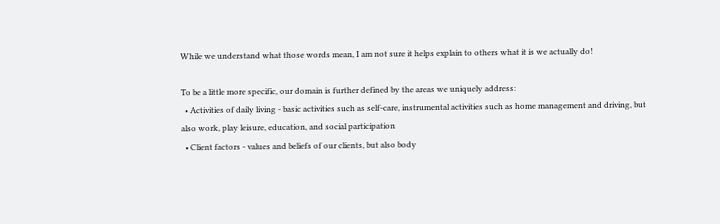While we understand what those words mean, I am not sure it helps explain to others what it is we actually do!

To be a little more specific, our domain is further defined by the areas we uniquely address:
  • Activities of daily living - basic activities such as self-care, instrumental activities such as home management and driving, but also work, play leisure, education, and social participation
  • Client factors - values and beliefs of our clients, but also body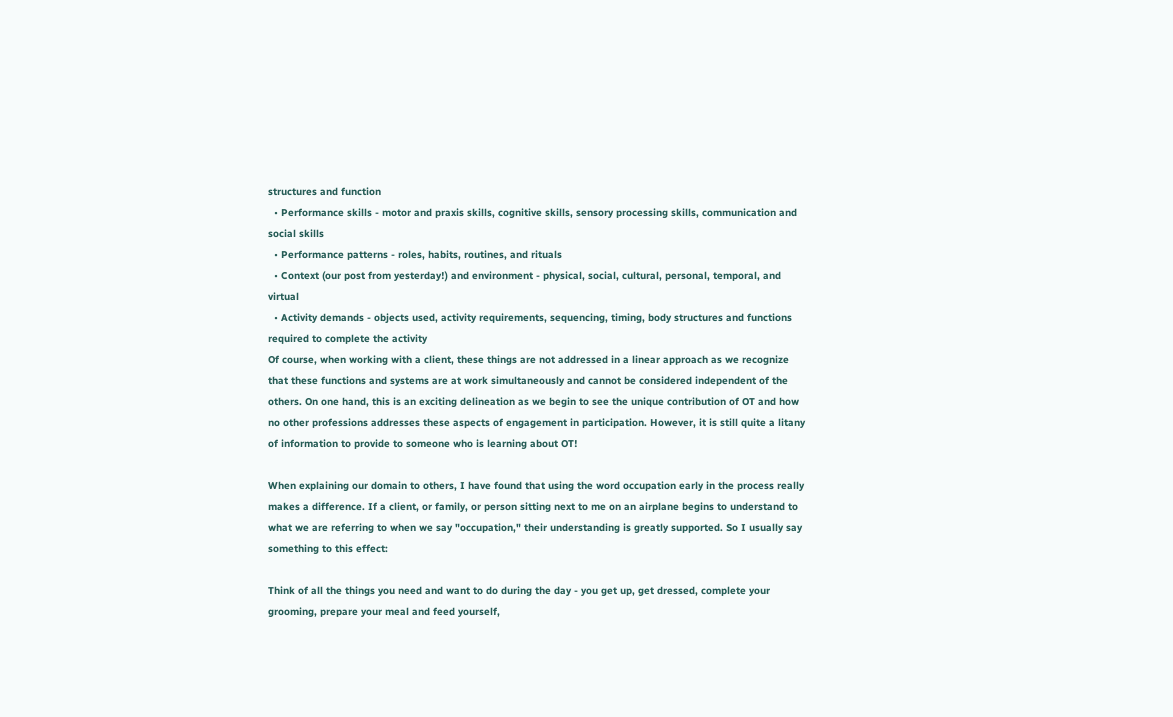structures and function
  • Performance skills - motor and praxis skills, cognitive skills, sensory processing skills, communication and social skills
  • Performance patterns - roles, habits, routines, and rituals
  • Context (our post from yesterday!) and environment - physical, social, cultural, personal, temporal, and virtual
  • Activity demands - objects used, activity requirements, sequencing, timing, body structures and functions required to complete the activity
Of course, when working with a client, these things are not addressed in a linear approach as we recognize that these functions and systems are at work simultaneously and cannot be considered independent of the others. On one hand, this is an exciting delineation as we begin to see the unique contribution of OT and how no other professions addresses these aspects of engagement in participation. However, it is still quite a litany of information to provide to someone who is learning about OT!

When explaining our domain to others, I have found that using the word occupation early in the process really makes a difference. If a client, or family, or person sitting next to me on an airplane begins to understand to what we are referring to when we say "occupation," their understanding is greatly supported. So I usually say something to this effect:

Think of all the things you need and want to do during the day - you get up, get dressed, complete your grooming, prepare your meal and feed yourself,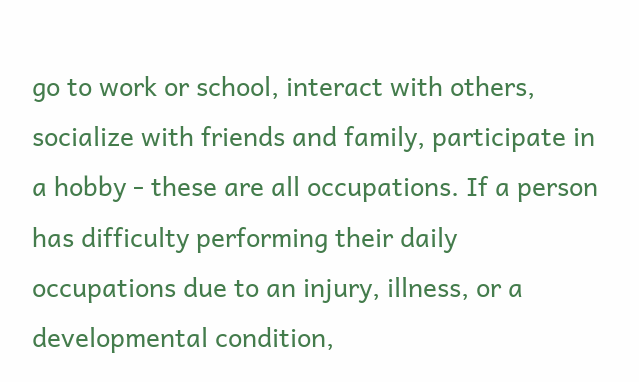go to work or school, interact with others, socialize with friends and family, participate in a hobby - these are all occupations. If a person has difficulty performing their daily occupations due to an injury, illness, or a developmental condition,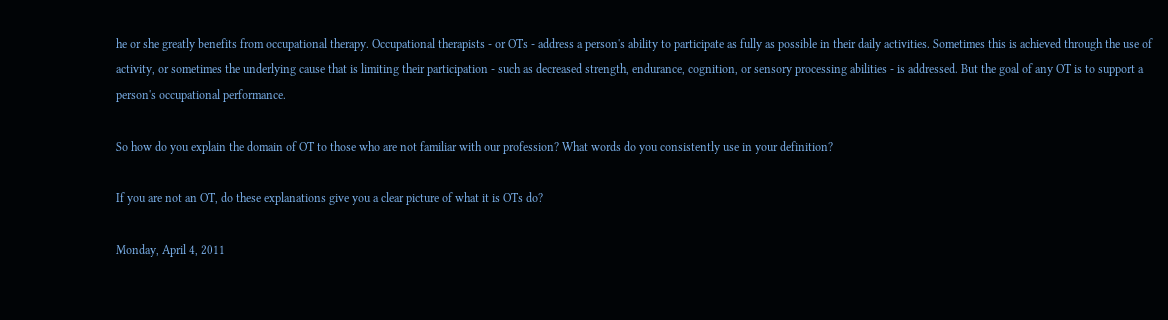he or she greatly benefits from occupational therapy. Occupational therapists - or OTs - address a person's ability to participate as fully as possible in their daily activities. Sometimes this is achieved through the use of activity, or sometimes the underlying cause that is limiting their participation - such as decreased strength, endurance, cognition, or sensory processing abilities - is addressed. But the goal of any OT is to support a person's occupational performance.

So how do you explain the domain of OT to those who are not familiar with our profession? What words do you consistently use in your definition?

If you are not an OT, do these explanations give you a clear picture of what it is OTs do?

Monday, April 4, 2011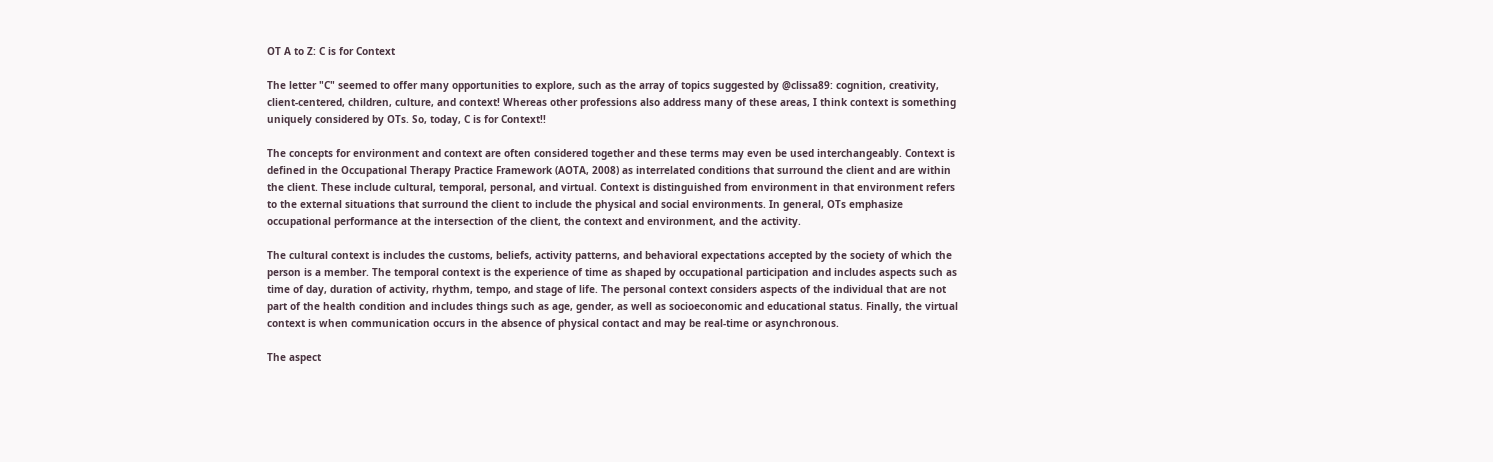OT A to Z: C is for Context

The letter "C" seemed to offer many opportunities to explore, such as the array of topics suggested by @clissa89: cognition, creativity, client-centered, children, culture, and context! Whereas other professions also address many of these areas, I think context is something uniquely considered by OTs. So, today, C is for Context!!

The concepts for environment and context are often considered together and these terms may even be used interchangeably. Context is defined in the Occupational Therapy Practice Framework (AOTA, 2008) as interrelated conditions that surround the client and are within the client. These include cultural, temporal, personal, and virtual. Context is distinguished from environment in that environment refers to the external situations that surround the client to include the physical and social environments. In general, OTs emphasize occupational performance at the intersection of the client, the context and environment, and the activity.

The cultural context is includes the customs, beliefs, activity patterns, and behavioral expectations accepted by the society of which the person is a member. The temporal context is the experience of time as shaped by occupational participation and includes aspects such as time of day, duration of activity, rhythm, tempo, and stage of life. The personal context considers aspects of the individual that are not part of the health condition and includes things such as age, gender, as well as socioeconomic and educational status. Finally, the virtual context is when communication occurs in the absence of physical contact and may be real-time or asynchronous.

The aspect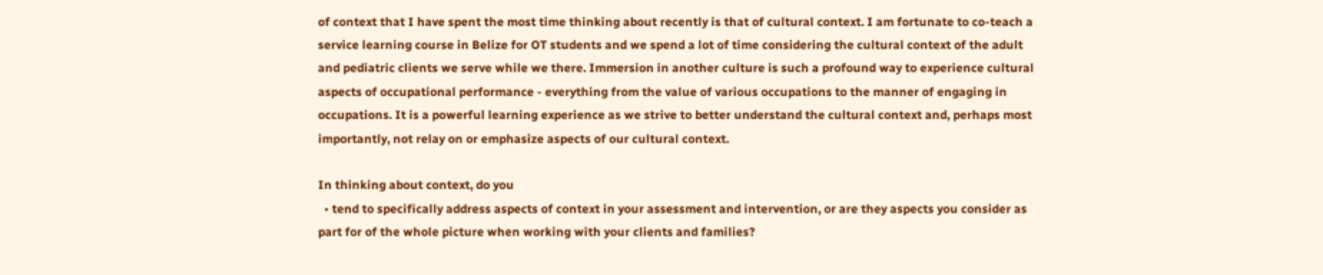of context that I have spent the most time thinking about recently is that of cultural context. I am fortunate to co-teach a service learning course in Belize for OT students and we spend a lot of time considering the cultural context of the adult and pediatric clients we serve while we there. Immersion in another culture is such a profound way to experience cultural aspects of occupational performance - everything from the value of various occupations to the manner of engaging in occupations. It is a powerful learning experience as we strive to better understand the cultural context and, perhaps most importantly, not relay on or emphasize aspects of our cultural context.

In thinking about context, do you
  • tend to specifically address aspects of context in your assessment and intervention, or are they aspects you consider as part for of the whole picture when working with your clients and families?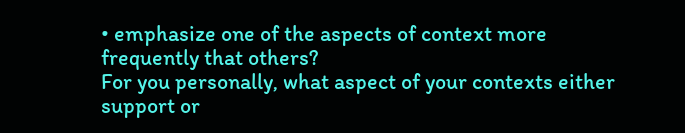• emphasize one of the aspects of context more frequently that others?
For you personally, what aspect of your contexts either support or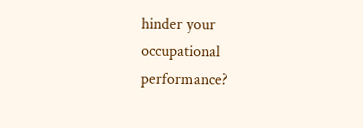hinder your occupational performance?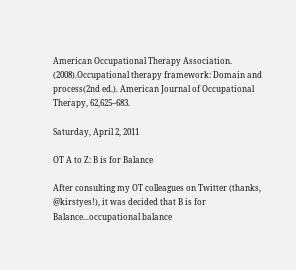American Occupational Therapy Association. (2008).Occupational therapy framework: Domain and process(2nd ed.). American Journal of Occupational Therapy, 62,625–683.

Saturday, April 2, 2011

OT A to Z: B is for Balance

After consulting my OT colleagues on Twitter (thanks, @kirstyes!), it was decided that B is for Balance...occupational balance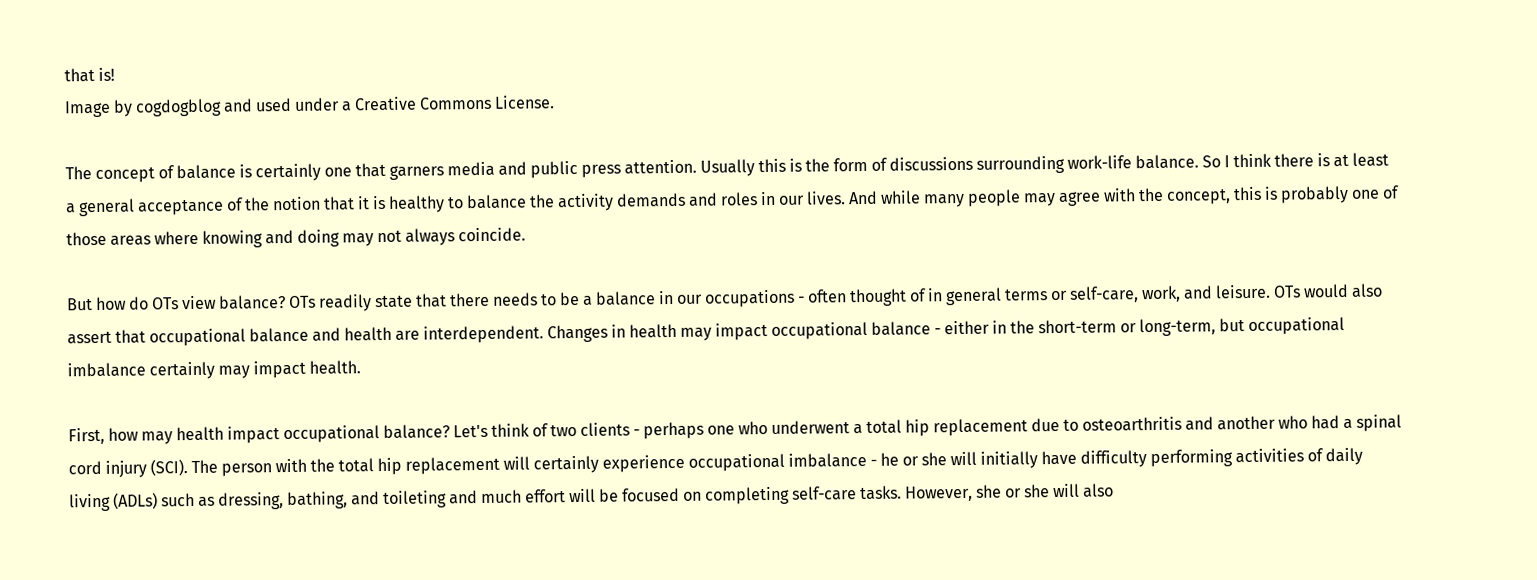that is!
Image by cogdogblog and used under a Creative Commons License.

The concept of balance is certainly one that garners media and public press attention. Usually this is the form of discussions surrounding work-life balance. So I think there is at least a general acceptance of the notion that it is healthy to balance the activity demands and roles in our lives. And while many people may agree with the concept, this is probably one of those areas where knowing and doing may not always coincide.

But how do OTs view balance? OTs readily state that there needs to be a balance in our occupations - often thought of in general terms or self-care, work, and leisure. OTs would also assert that occupational balance and health are interdependent. Changes in health may impact occupational balance - either in the short-term or long-term, but occupational imbalance certainly may impact health.

First, how may health impact occupational balance? Let's think of two clients - perhaps one who underwent a total hip replacement due to osteoarthritis and another who had a spinal cord injury (SCI). The person with the total hip replacement will certainly experience occupational imbalance - he or she will initially have difficulty performing activities of daily living (ADLs) such as dressing, bathing, and toileting and much effort will be focused on completing self-care tasks. However, she or she will also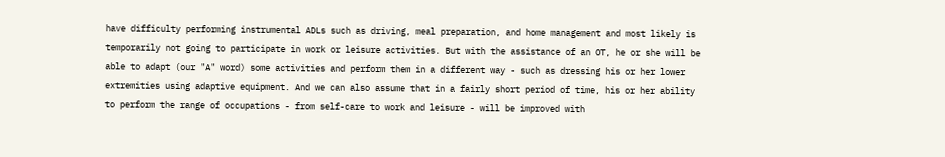have difficulty performing instrumental ADLs such as driving, meal preparation, and home management and most likely is temporarily not going to participate in work or leisure activities. But with the assistance of an OT, he or she will be able to adapt (our "A" word) some activities and perform them in a different way - such as dressing his or her lower extremities using adaptive equipment. And we can also assume that in a fairly short period of time, his or her ability to perform the range of occupations - from self-care to work and leisure - will be improved with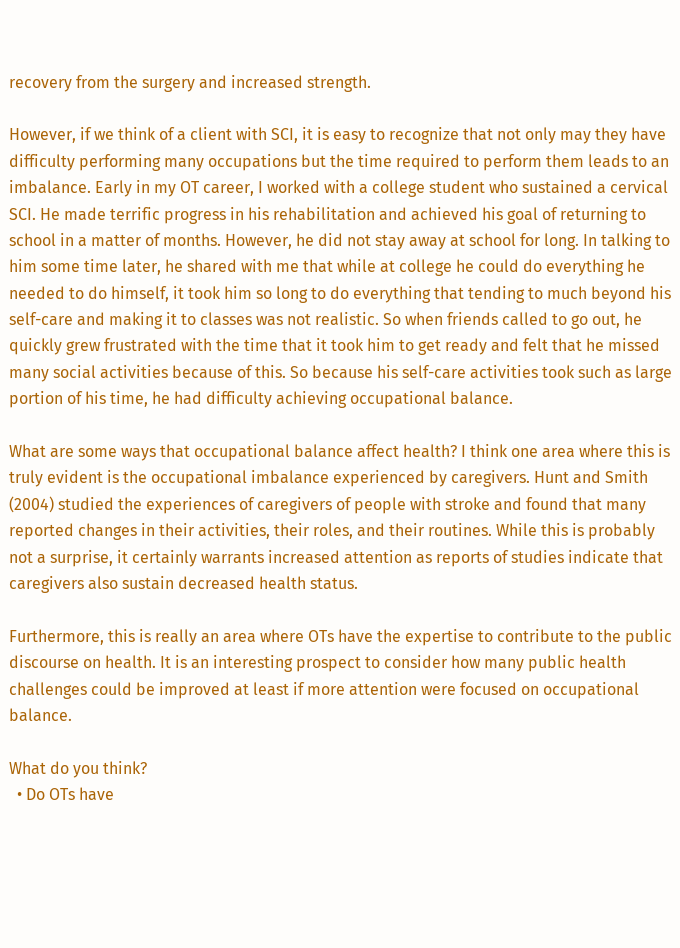recovery from the surgery and increased strength.

However, if we think of a client with SCI, it is easy to recognize that not only may they have difficulty performing many occupations but the time required to perform them leads to an imbalance. Early in my OT career, I worked with a college student who sustained a cervical SCI. He made terrific progress in his rehabilitation and achieved his goal of returning to school in a matter of months. However, he did not stay away at school for long. In talking to him some time later, he shared with me that while at college he could do everything he needed to do himself, it took him so long to do everything that tending to much beyond his self-care and making it to classes was not realistic. So when friends called to go out, he quickly grew frustrated with the time that it took him to get ready and felt that he missed many social activities because of this. So because his self-care activities took such as large portion of his time, he had difficulty achieving occupational balance.

What are some ways that occupational balance affect health? I think one area where this is truly evident is the occupational imbalance experienced by caregivers. Hunt and Smith (2004) studied the experiences of caregivers of people with stroke and found that many reported changes in their activities, their roles, and their routines. While this is probably not a surprise, it certainly warrants increased attention as reports of studies indicate that caregivers also sustain decreased health status.

Furthermore, this is really an area where OTs have the expertise to contribute to the public discourse on health. It is an interesting prospect to consider how many public health challenges could be improved at least if more attention were focused on occupational balance.

What do you think?
  • Do OTs have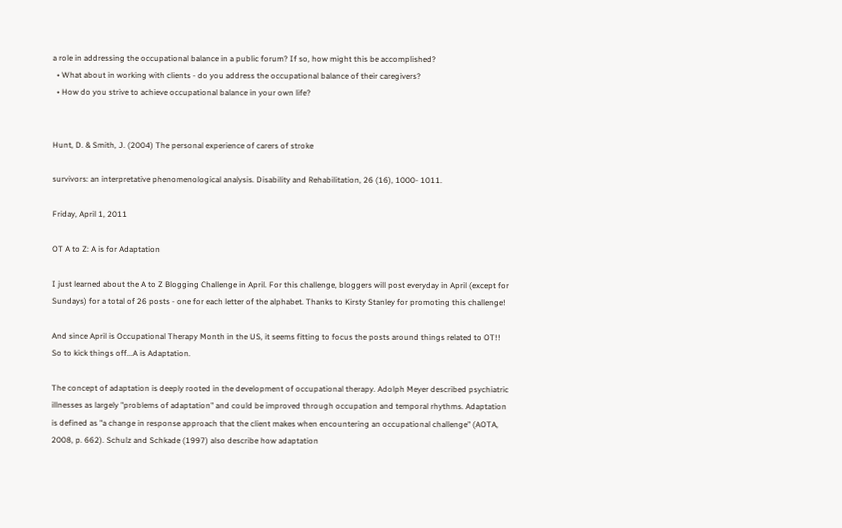a role in addressing the occupational balance in a public forum? If so, how might this be accomplished?
  • What about in working with clients - do you address the occupational balance of their caregivers?
  • How do you strive to achieve occupational balance in your own life?


Hunt, D. & Smith, J. (2004) The personal experience of carers of stroke

survivors: an interpretative phenomenological analysis. Disability and Rehabilitation, 26 (16), 1000- 1011.

Friday, April 1, 2011

OT A to Z: A is for Adaptation

I just learned about the A to Z Blogging Challenge in April. For this challenge, bloggers will post everyday in April (except for Sundays) for a total of 26 posts - one for each letter of the alphabet. Thanks to Kirsty Stanley for promoting this challenge!

And since April is Occupational Therapy Month in the US, it seems fitting to focus the posts around things related to OT!! So to kick things off...A is Adaptation.

The concept of adaptation is deeply rooted in the development of occupational therapy. Adolph Meyer described psychiatric illnesses as largely "problems of adaptation" and could be improved through occupation and temporal rhythms. Adaptation is defined as "a change in response approach that the client makes when encountering an occupational challenge" (AOTA, 2008, p. 662). Schulz and Schkade (1997) also describe how adaptation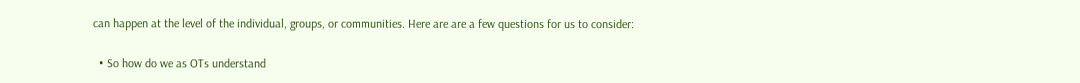can happen at the level of the individual, groups, or communities. Here are are a few questions for us to consider:

  • So how do we as OTs understand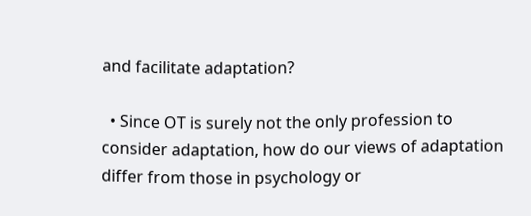and facilitate adaptation?

  • Since OT is surely not the only profession to consider adaptation, how do our views of adaptation differ from those in psychology or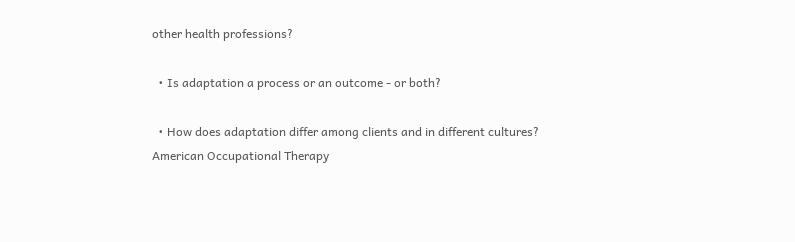other health professions?

  • Is adaptation a process or an outcome - or both?

  • How does adaptation differ among clients and in different cultures?
American Occupational Therapy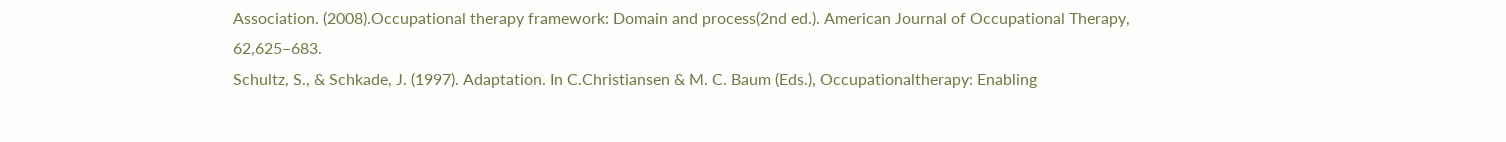Association. (2008).Occupational therapy framework: Domain and process(2nd ed.). American Journal of Occupational Therapy, 62,625–683.
Schultz, S., & Schkade, J. (1997). Adaptation. In C.Christiansen & M. C. Baum (Eds.), Occupationaltherapy: Enabling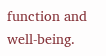function and well-being.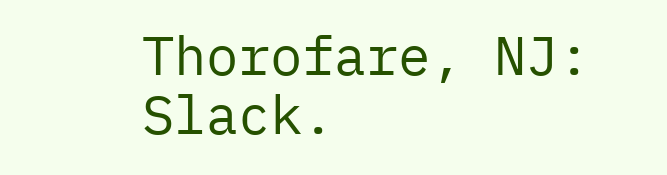Thorofare, NJ: Slack.